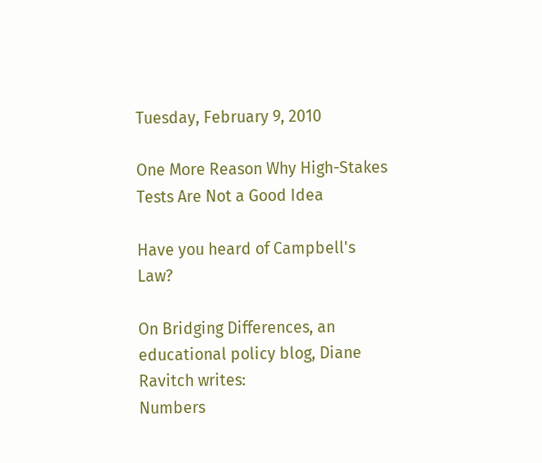Tuesday, February 9, 2010

One More Reason Why High-Stakes Tests Are Not a Good Idea

Have you heard of Campbell's Law?

On Bridging Differences, an educational policy blog, Diane Ravitch writes:
Numbers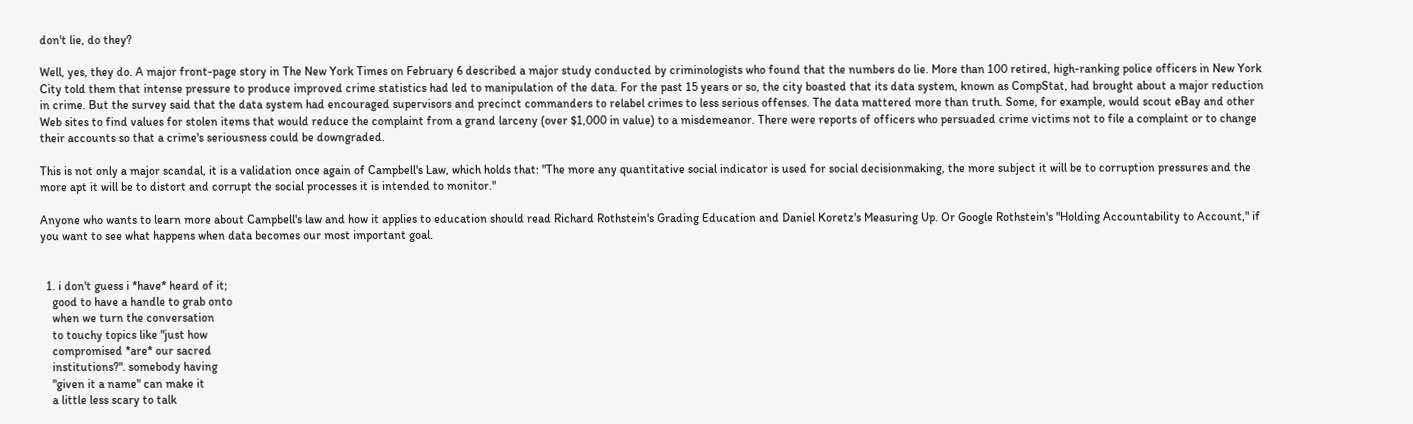don't lie, do they?

Well, yes, they do. A major front-page story in The New York Times on February 6 described a major study conducted by criminologists who found that the numbers do lie. More than 100 retired, high-ranking police officers in New York City told them that intense pressure to produce improved crime statistics had led to manipulation of the data. For the past 15 years or so, the city boasted that its data system, known as CompStat, had brought about a major reduction in crime. But the survey said that the data system had encouraged supervisors and precinct commanders to relabel crimes to less serious offenses. The data mattered more than truth. Some, for example, would scout eBay and other Web sites to find values for stolen items that would reduce the complaint from a grand larceny (over $1,000 in value) to a misdemeanor. There were reports of officers who persuaded crime victims not to file a complaint or to change their accounts so that a crime's seriousness could be downgraded.

This is not only a major scandal, it is a validation once again of Campbell's Law, which holds that: "The more any quantitative social indicator is used for social decisionmaking, the more subject it will be to corruption pressures and the more apt it will be to distort and corrupt the social processes it is intended to monitor."

Anyone who wants to learn more about Campbell's law and how it applies to education should read Richard Rothstein's Grading Education and Daniel Koretz's Measuring Up. Or Google Rothstein's "Holding Accountability to Account," if you want to see what happens when data becomes our most important goal.


  1. i don't guess i *have* heard of it;
    good to have a handle to grab onto
    when we turn the conversation
    to touchy topics like "just how
    compromised *are* our sacred
    institutions?". somebody having
    "given it a name" can make it
    a little less scary to talk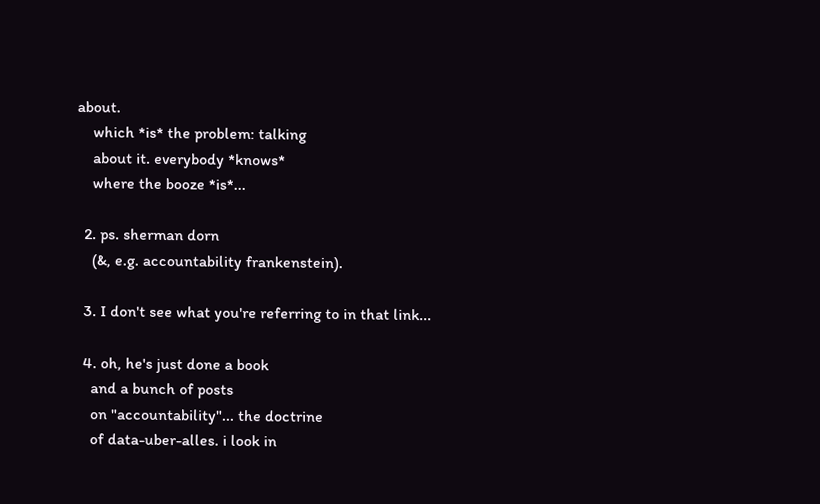about.
    which *is* the problem: talking
    about it. everybody *knows*
    where the booze *is*...

  2. ps. sherman dorn
    (&, e.g. accountability frankenstein).

  3. I don't see what you're referring to in that link...

  4. oh, he's just done a book
    and a bunch of posts
    on "accountability"... the doctrine
    of data-uber-alles. i look in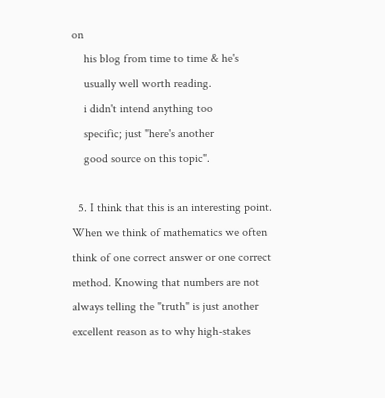on
    his blog from time to time & he's
    usually well worth reading.
    i didn't intend anything too
    specific; just "here's another
    good source on this topic".

  5. I think that this is an interesting point. When we think of mathematics we often think of one correct answer or one correct method. Knowing that numbers are not always telling the "truth" is just another excellent reason as to why high-stakes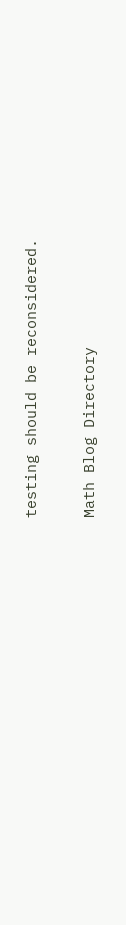testing should be reconsidered.


Math Blog Directory